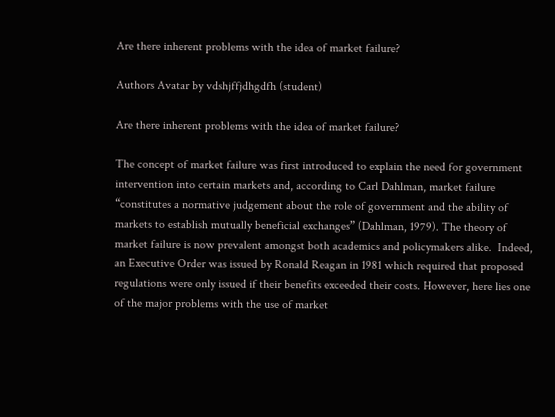Are there inherent problems with the idea of market failure?

Authors Avatar by vdshjffjdhgdfh (student)

Are there inherent problems with the idea of market failure?

The concept of market failure was first introduced to explain the need for government intervention into certain markets and, according to Carl Dahlman, market failure “constitutes a normative judgement about the role of government and the ability of markets to establish mutually beneficial exchanges” (Dahlman, 1979). The theory of market failure is now prevalent amongst both academics and policymakers alike.  Indeed, an Executive Order was issued by Ronald Reagan in 1981 which required that proposed regulations were only issued if their benefits exceeded their costs. However, here lies one of the major problems with the use of market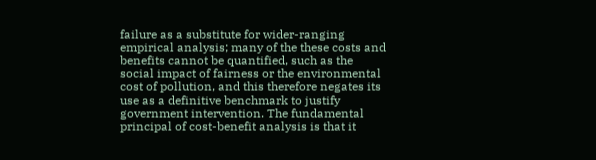failure as a substitute for wider-ranging empirical analysis; many of the these costs and benefits cannot be quantified, such as the social impact of fairness or the environmental cost of pollution, and this therefore negates its use as a definitive benchmark to justify government intervention. The fundamental principal of cost-benefit analysis is that it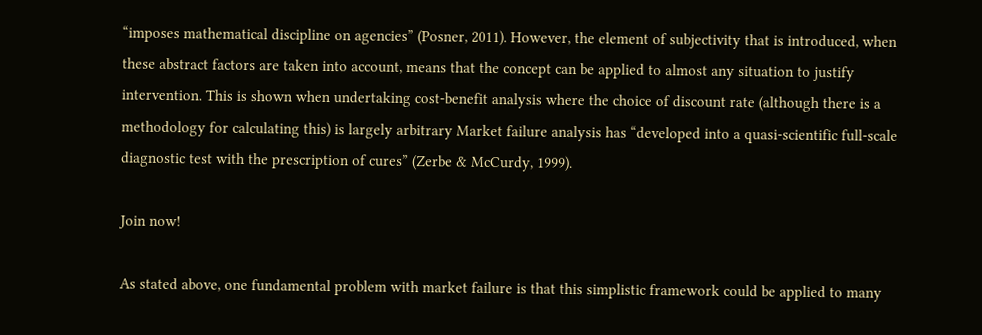“imposes mathematical discipline on agencies” (Posner, 2011). However, the element of subjectivity that is introduced, when these abstract factors are taken into account, means that the concept can be applied to almost any situation to justify intervention. This is shown when undertaking cost-benefit analysis where the choice of discount rate (although there is a methodology for calculating this) is largely arbitrary Market failure analysis has “developed into a quasi-scientific full-scale diagnostic test with the prescription of cures” (Zerbe & McCurdy, 1999).

Join now!

As stated above, one fundamental problem with market failure is that this simplistic framework could be applied to many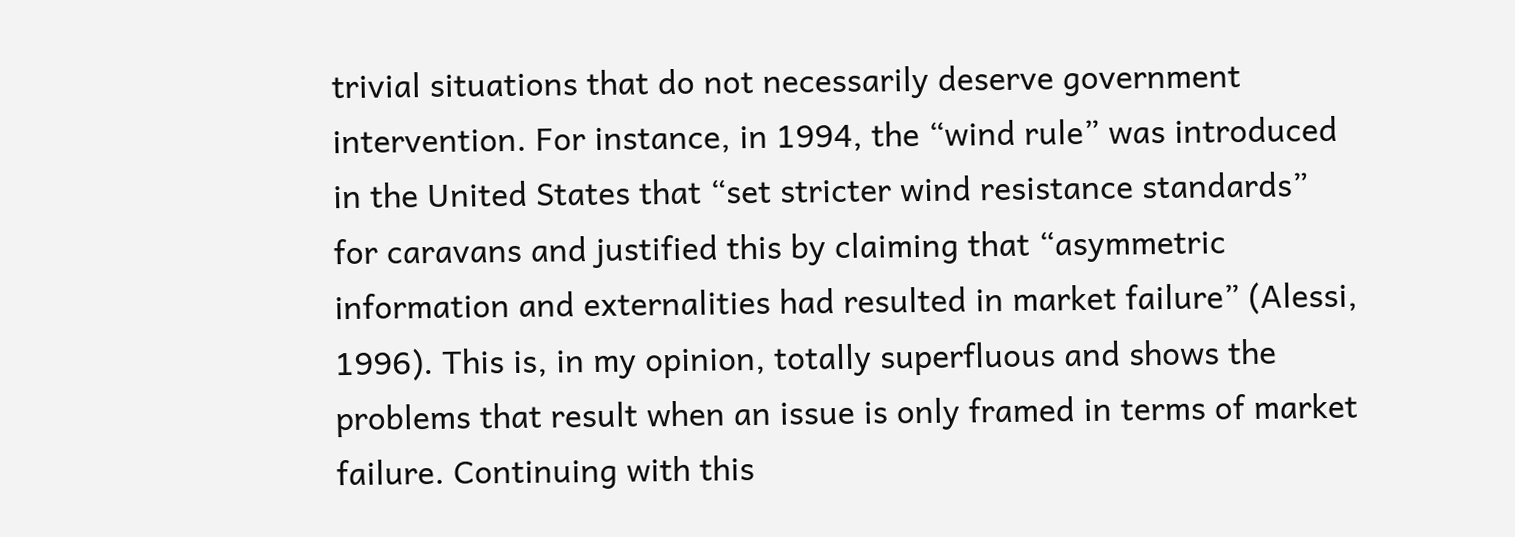trivial situations that do not necessarily deserve government intervention. For instance, in 1994, the “wind rule” was introduced in the United States that “set stricter wind resistance standards” for caravans and justified this by claiming that “asymmetric information and externalities had resulted in market failure” (Alessi, 1996). This is, in my opinion, totally superfluous and shows the problems that result when an issue is only framed in terms of market failure. Continuing with this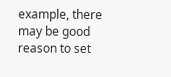example, there may be good reason to set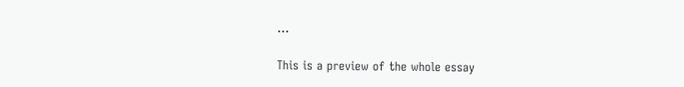...

This is a preview of the whole essay